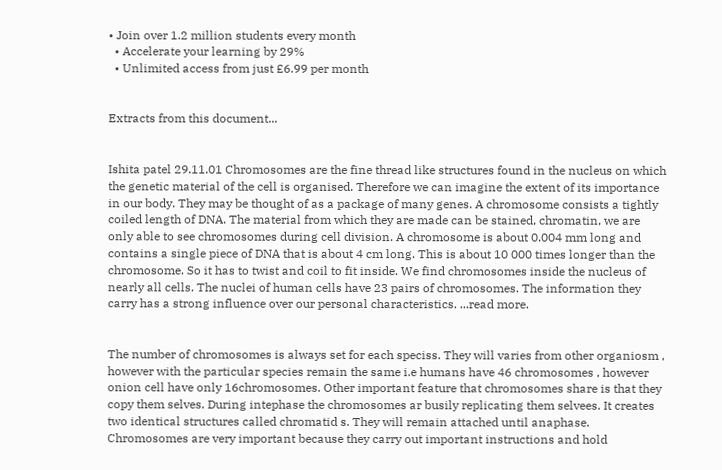• Join over 1.2 million students every month
  • Accelerate your learning by 29%
  • Unlimited access from just £6.99 per month


Extracts from this document...


Ishita patel 29.11.01 Chromosomes are the fine thread like structures found in the nucleus on which the genetic material of the cell is organised. Therefore we can imagine the extent of its importance in our body. They may be thought of as a package of many genes. A chromosome consists a tightly coiled length of DNA. The material from which they are made can be stained, chromatin, we are only able to see chromosomes during cell division. A chromosome is about 0.004 mm long and contains a single piece of DNA that is about 4 cm long. This is about 10 000 times longer than the chromosome. So it has to twist and coil to fit inside. We find chromosomes inside the nucleus of nearly all cells. The nuclei of human cells have 23 pairs of chromosomes. The information they carry has a strong influence over our personal characteristics. ...read more.


The number of chromosomes is always set for each speciss. They will varies from other organiosm , however with the particular species remain the same i.e humans have 46 chromosomes , however onion cell have only 16chromosomes. Other important feature that chromosomes share is that they copy them selves. During intephase the chromosomes ar busily replicating them selvees. It creates two identical structures called chromatid s. They will remain attached until anaphase. Chromosomes are very important because they carry out important instructions and hold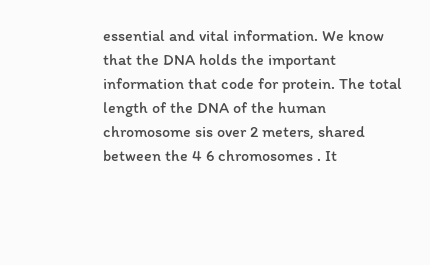essential and vital information. We know that the DNA holds the important information that code for protein. The total length of the DNA of the human chromosome sis over 2 meters, shared between the 4 6 chromosomes . It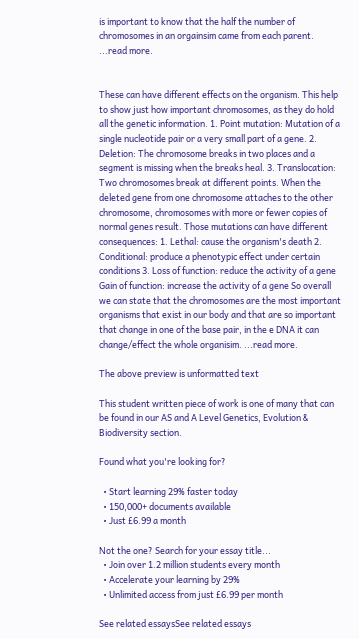is important to know that the half the number of chromosomes in an orgainsim came from each parent. ...read more.


These can have different effects on the organism. This help to show just how important chromosomes, as they do hold all the genetic information. 1. Point mutation: Mutation of a single nucleotide pair or a very small part of a gene. 2. Deletion: The chromosome breaks in two places and a segment is missing when the breaks heal. 3. Translocation: Two chromosomes break at different points. When the deleted gene from one chromosome attaches to the other chromosome, chromosomes with more or fewer copies of normal genes result. Those mutations can have different consequences: 1. Lethal: cause the organism's death 2. Conditional: produce a phenotypic effect under certain conditions 3. Loss of function: reduce the activity of a gene Gain of function: increase the activity of a gene So overall we can state that the chromosomes are the most important organisms that exist in our body and that are so important that change in one of the base pair, in the e DNA it can change/effect the whole organisim. ...read more.

The above preview is unformatted text

This student written piece of work is one of many that can be found in our AS and A Level Genetics, Evolution & Biodiversity section.

Found what you're looking for?

  • Start learning 29% faster today
  • 150,000+ documents available
  • Just £6.99 a month

Not the one? Search for your essay title...
  • Join over 1.2 million students every month
  • Accelerate your learning by 29%
  • Unlimited access from just £6.99 per month

See related essaysSee related essays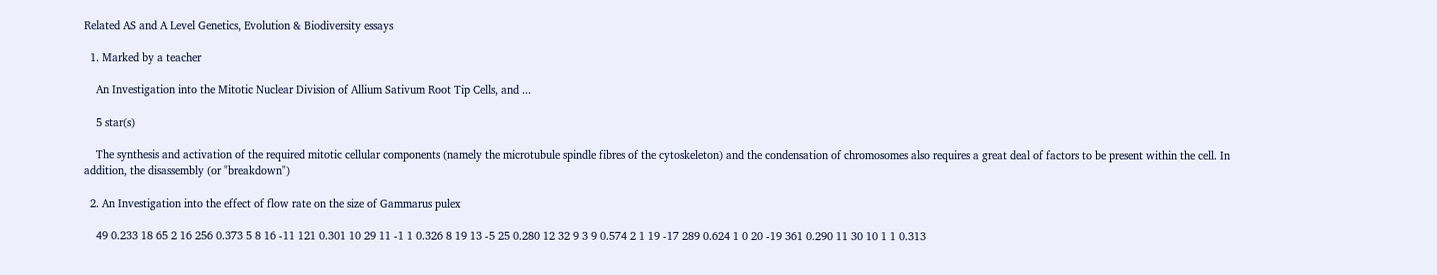Related AS and A Level Genetics, Evolution & Biodiversity essays

  1. Marked by a teacher

    An Investigation into the Mitotic Nuclear Division of Allium Sativum Root Tip Cells, and ...

    5 star(s)

    The synthesis and activation of the required mitotic cellular components (namely the microtubule spindle fibres of the cytoskeleton) and the condensation of chromosomes also requires a great deal of factors to be present within the cell. In addition, the disassembly (or "breakdown")

  2. An Investigation into the effect of flow rate on the size of Gammarus pulex

    49 0.233 18 65 2 16 256 0.373 5 8 16 -11 121 0.301 10 29 11 -1 1 0.326 8 19 13 -5 25 0.280 12 32 9 3 9 0.574 2 1 19 -17 289 0.624 1 0 20 -19 361 0.290 11 30 10 1 1 0.313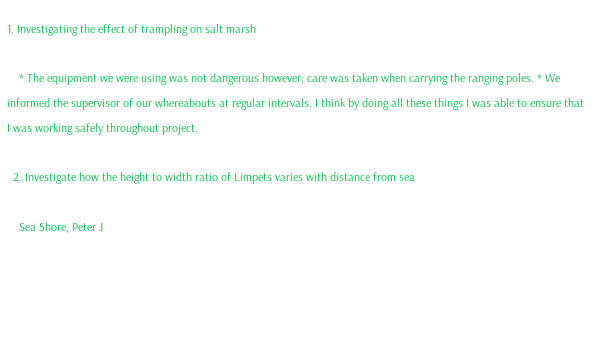1. Investigating the effect of trampling on salt marsh

    * The equipment we were using was not dangerous however; care was taken when carrying the ranging poles. * We informed the supervisor of our whereabouts at regular intervals. I think by doing all these things I was able to ensure that I was working safely throughout project.

  2. Investigate how the height to width ratio of Limpets varies with distance from sea

    Sea Shore, Peter J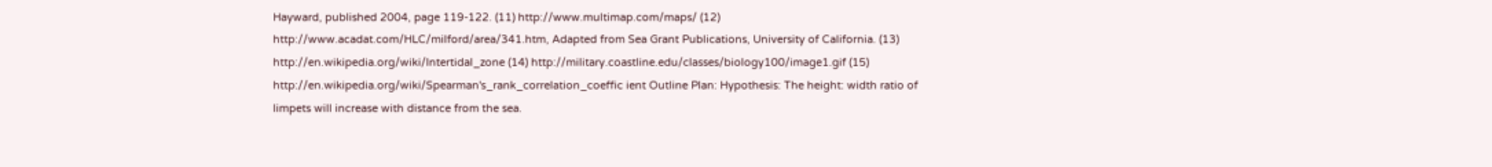Hayward, published 2004, page 119-122. (11) http://www.multimap.com/maps/ (12) http://www.acadat.com/HLC/milford/area/341.htm, Adapted from Sea Grant Publications, University of California. (13) http://en.wikipedia.org/wiki/Intertidal_zone (14) http://military.coastline.edu/classes/biology100/image1.gif (15) http://en.wikipedia.org/wiki/Spearman's_rank_correlation_coeffic ient Outline Plan: Hypothesis: The height: width ratio of limpets will increase with distance from the sea.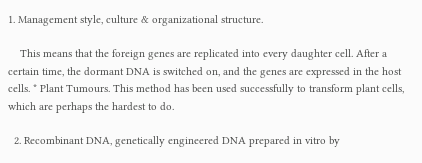1. Management style, culture & organizational structure.

    This means that the foreign genes are replicated into every daughter cell. After a certain time, the dormant DNA is switched on, and the genes are expressed in the host cells. * Plant Tumours. This method has been used successfully to transform plant cells, which are perhaps the hardest to do.

  2. Recombinant DNA, genetically engineered DNA prepared in vitro by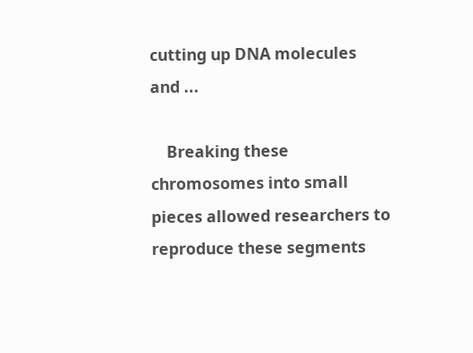cutting up DNA molecules and ...

    Breaking these chromosomes into small pieces allowed researchers to reproduce these segments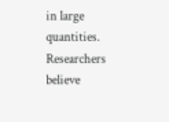in large quantities. Researchers believe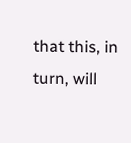that this, in turn, will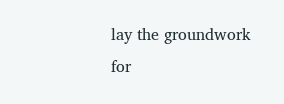lay the groundwork for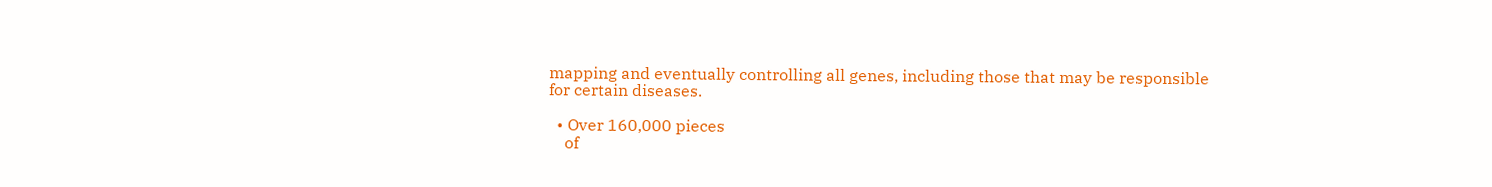mapping and eventually controlling all genes, including those that may be responsible for certain diseases.

  • Over 160,000 pieces
    of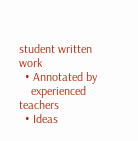student written work
  • Annotated by
    experienced teachers
  • Ideas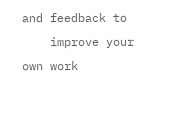and feedback to
    improve your own work